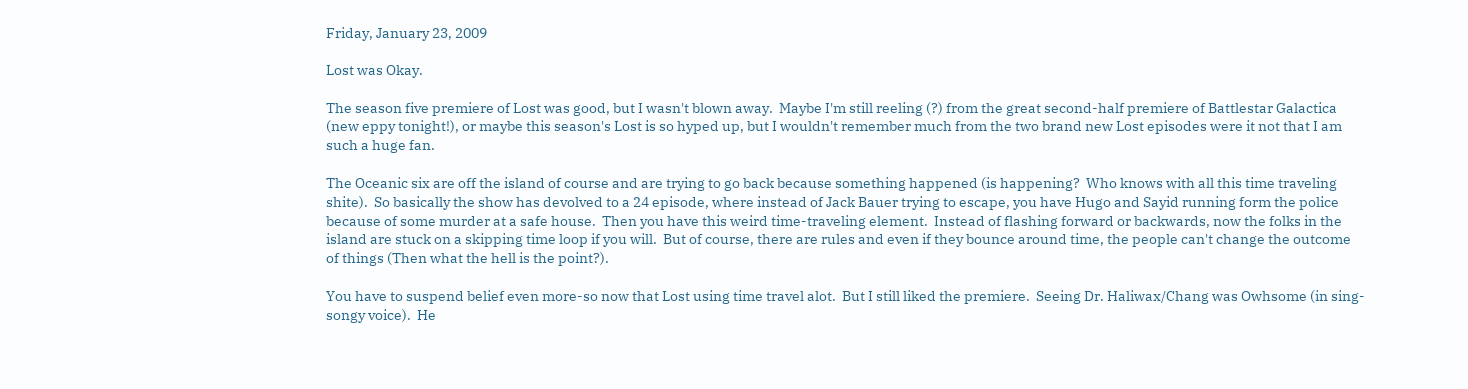Friday, January 23, 2009

Lost was Okay.

The season five premiere of Lost was good, but I wasn't blown away.  Maybe I'm still reeling (?) from the great second-half premiere of Battlestar Galactica (new eppy tonight!), or maybe this season's Lost is so hyped up, but I wouldn't remember much from the two brand new Lost episodes were it not that I am such a huge fan.

The Oceanic six are off the island of course and are trying to go back because something happened (is happening?  Who knows with all this time traveling shite).  So basically the show has devolved to a 24 episode, where instead of Jack Bauer trying to escape, you have Hugo and Sayid running form the police because of some murder at a safe house.  Then you have this weird time-traveling element.  Instead of flashing forward or backwards, now the folks in the island are stuck on a skipping time loop if you will.  But of course, there are rules and even if they bounce around time, the people can't change the outcome of things (Then what the hell is the point?).

You have to suspend belief even more-so now that Lost using time travel alot.  But I still liked the premiere.  Seeing Dr. Haliwax/Chang was Owhsome (in sing-songy voice).  He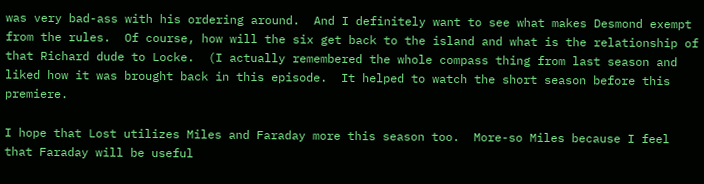was very bad-ass with his ordering around.  And I definitely want to see what makes Desmond exempt from the rules.  Of course, how will the six get back to the island and what is the relationship of that Richard dude to Locke.  (I actually remembered the whole compass thing from last season and liked how it was brought back in this episode.  It helped to watch the short season before this premiere.

I hope that Lost utilizes Miles and Faraday more this season too.  More-so Miles because I feel that Faraday will be useful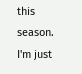this season.  I'm just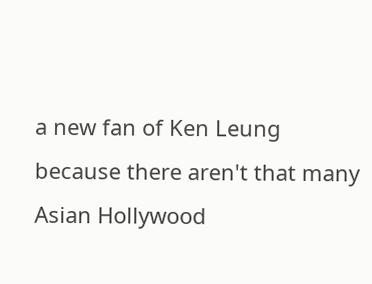a new fan of Ken Leung because there aren't that many Asian Hollywood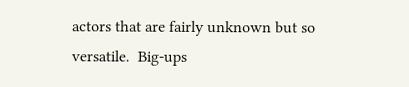actors that are fairly unknown but so versatile.  Big-ups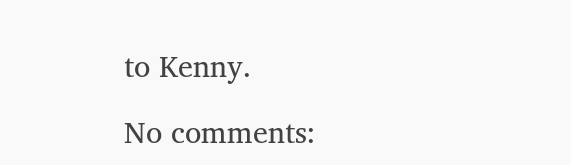to Kenny.

No comments: